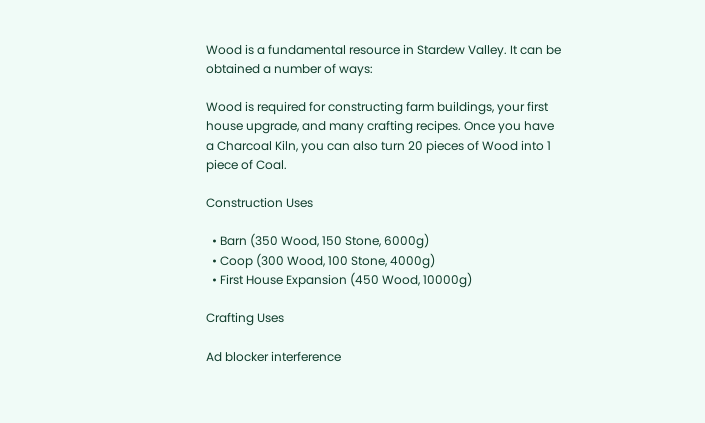Wood is a fundamental resource in Stardew Valley. It can be obtained a number of ways:

Wood is required for constructing farm buildings, your first house upgrade, and many crafting recipes. Once you have a Charcoal Kiln, you can also turn 20 pieces of Wood into 1 piece of Coal.

Construction Uses

  • Barn (350 Wood, 150 Stone, 6000g)
  • Coop (300 Wood, 100 Stone, 4000g)
  • First House Expansion (450 Wood, 10000g)

Crafting Uses

Ad blocker interference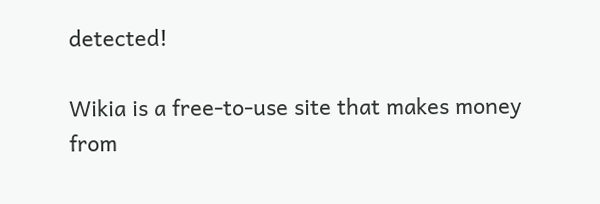detected!

Wikia is a free-to-use site that makes money from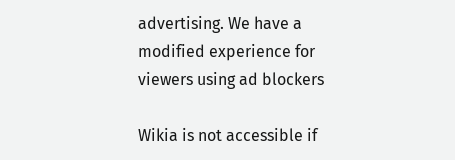advertising. We have a modified experience for viewers using ad blockers

Wikia is not accessible if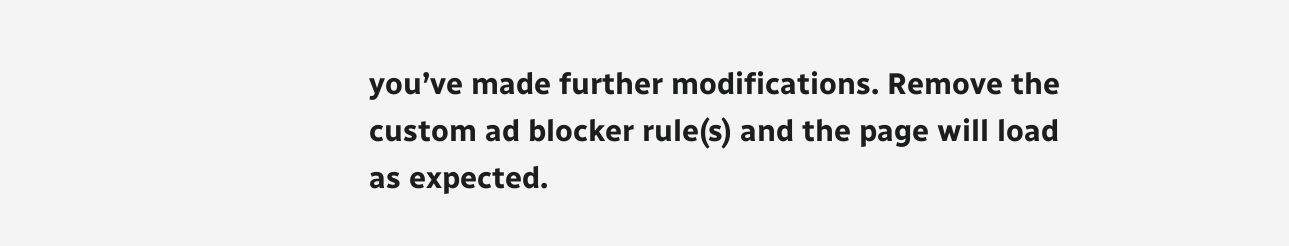you’ve made further modifications. Remove the custom ad blocker rule(s) and the page will load as expected.